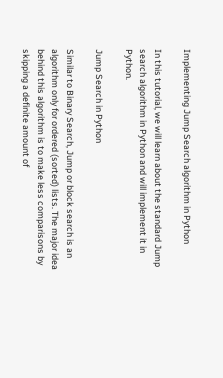Implementing Jump Search algorithm in Python

In this tutorial, we will learn about the standard Jump search algorithm in Python and will implement it in Python.

Jump Search in Python

Similar to Binary Search, Jump or block search is an algorithm only for ordered (sorted) lists. The major idea behind this algorithm is to make less comparisons by skipping a definite amount of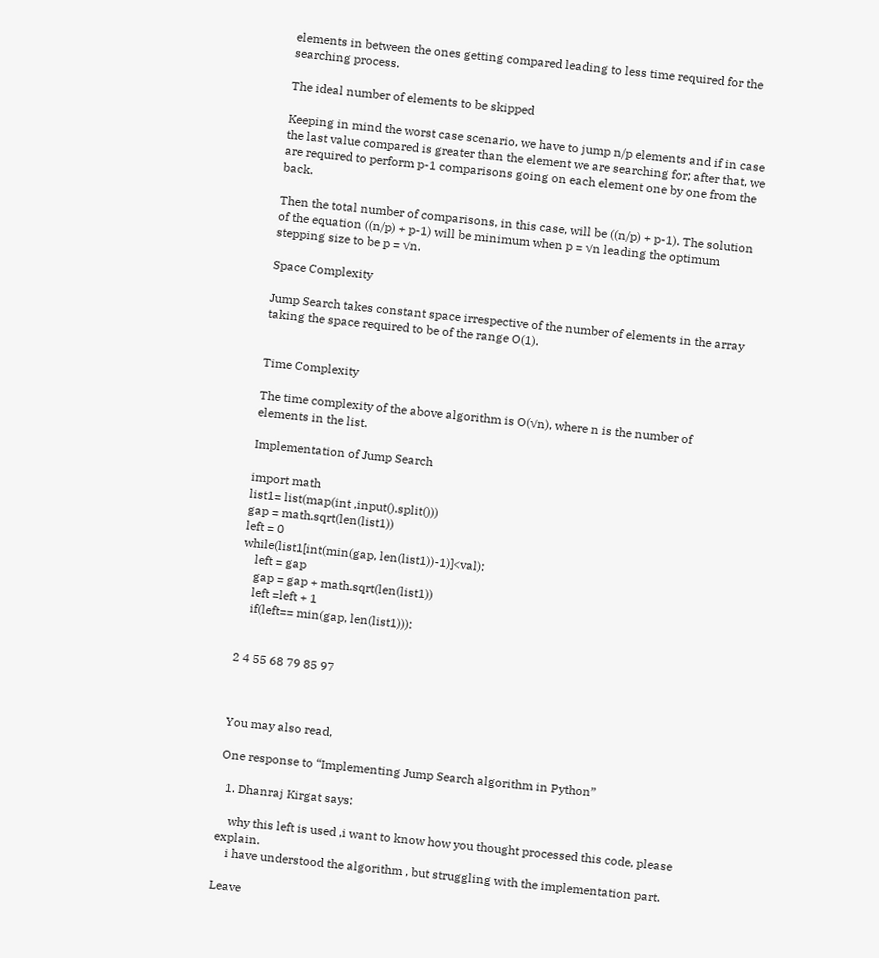elements in between the ones getting compared leading to less time required for the searching process.

The ideal number of elements to be skipped

Keeping in mind the worst case scenario, we have to jump n/p elements and if in case the last value compared is greater than the element we are searching for; after that, we are required to perform p-1 comparisons going on each element one by one from the back.

Then the total number of comparisons, in this case, will be ((n/p) + p-1). The solution of the equation ((n/p) + p-1) will be minimum when p = √n leading the optimum stepping size to be p = √n.

Space Complexity

Jump Search takes constant space irrespective of the number of elements in the array taking the space required to be of the range O(1).


Time Complexity

The time complexity of the above algorithm is O(√n), where n is the number of elements in the list.

Implementation of Jump Search

import math
list1= list(map(int ,input().split()))
gap = math.sqrt(len(list1))
left = 0
while(list1[int(min(gap, len(list1))-1)]<val):
    left = gap
    gap = gap + math.sqrt(len(list1))
    left =left + 1
    if(left== min(gap, len(list1))):


2 4 55 68 79 85 97



You may also read,

One response to “Implementing Jump Search algorithm in Python”

  1. Dhanraj Kirgat says:

    why this left is used ,i want to know how you thought processed this code, please explain.
    i have understood the algorithm , but struggling with the implementation part.

Leave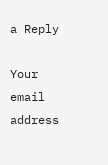a Reply

Your email address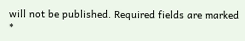will not be published. Required fields are marked *